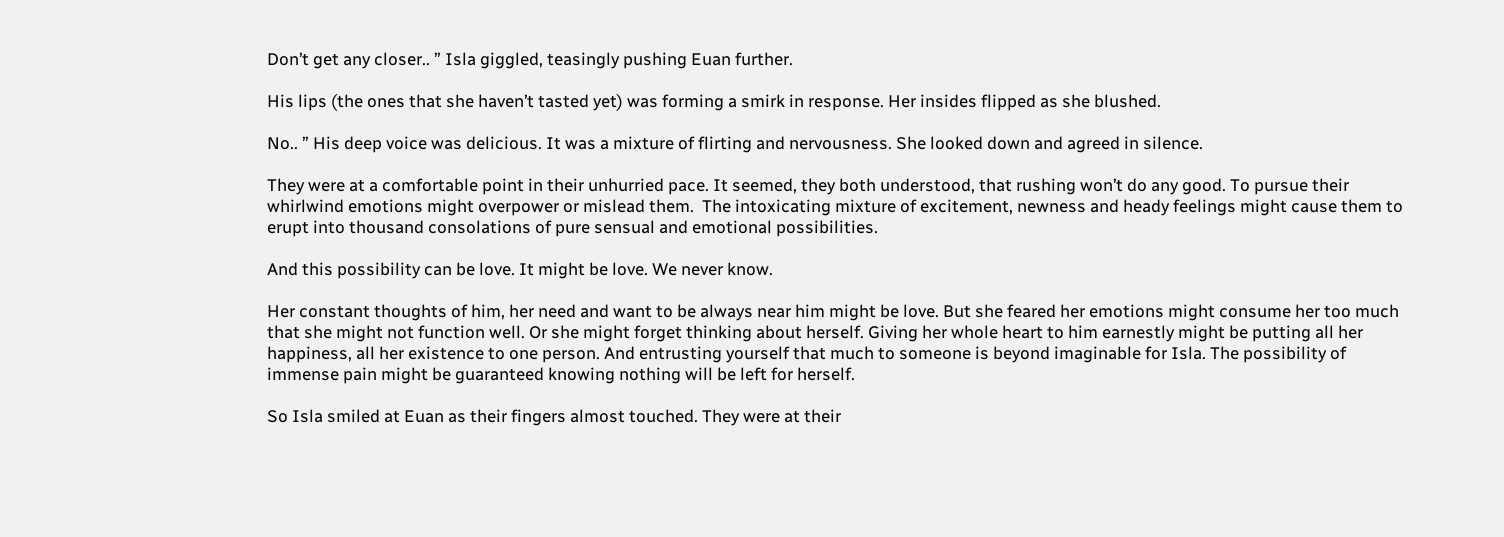Don’t get any closer.. ” Isla giggled, teasingly pushing Euan further.

His lips (the ones that she haven’t tasted yet) was forming a smirk in response. Her insides flipped as she blushed.

No.. ” His deep voice was delicious. It was a mixture of flirting and nervousness. She looked down and agreed in silence.

They were at a comfortable point in their unhurried pace. It seemed, they both understood, that rushing won’t do any good. To pursue their whirlwind emotions might overpower or mislead them.  The intoxicating mixture of excitement, newness and heady feelings might cause them to erupt into thousand consolations of pure sensual and emotional possibilities.

And this possibility can be love. It might be love. We never know.

Her constant thoughts of him, her need and want to be always near him might be love. But she feared her emotions might consume her too much that she might not function well. Or she might forget thinking about herself. Giving her whole heart to him earnestly might be putting all her happiness, all her existence to one person. And entrusting yourself that much to someone is beyond imaginable for Isla. The possibility of immense pain might be guaranteed knowing nothing will be left for herself.

So Isla smiled at Euan as their fingers almost touched. They were at their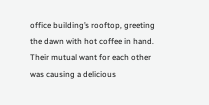office building’s rooftop, greeting the dawn with hot coffee in hand. Their mutual want for each other was causing a delicious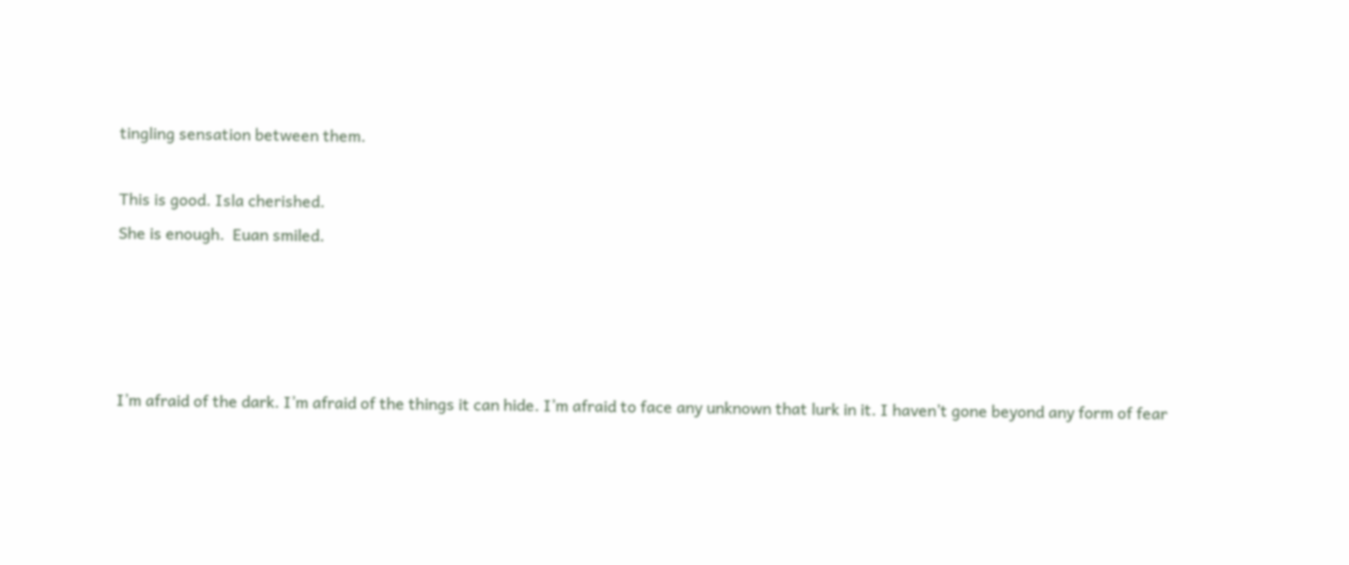tingling sensation between them.

This is good. Isla cherished.
She is enough.  Euan smiled.




I’m afraid of the dark. I’m afraid of the things it can hide. I’m afraid to face any unknown that lurk in it. I haven’t gone beyond any form of fear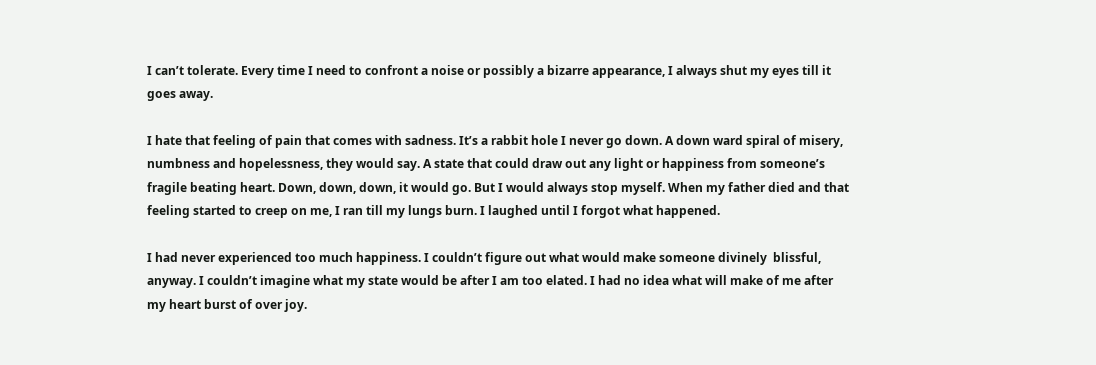I can’t tolerate. Every time I need to confront a noise or possibly a bizarre appearance, I always shut my eyes till it goes away.

I hate that feeling of pain that comes with sadness. It’s a rabbit hole I never go down. A down ward spiral of misery, numbness and hopelessness, they would say. A state that could draw out any light or happiness from someone’s fragile beating heart. Down, down, down, it would go. But I would always stop myself. When my father died and that feeling started to creep on me, I ran till my lungs burn. I laughed until I forgot what happened.

I had never experienced too much happiness. I couldn’t figure out what would make someone divinely  blissful, anyway. I couldn’t imagine what my state would be after I am too elated. I had no idea what will make of me after my heart burst of over joy.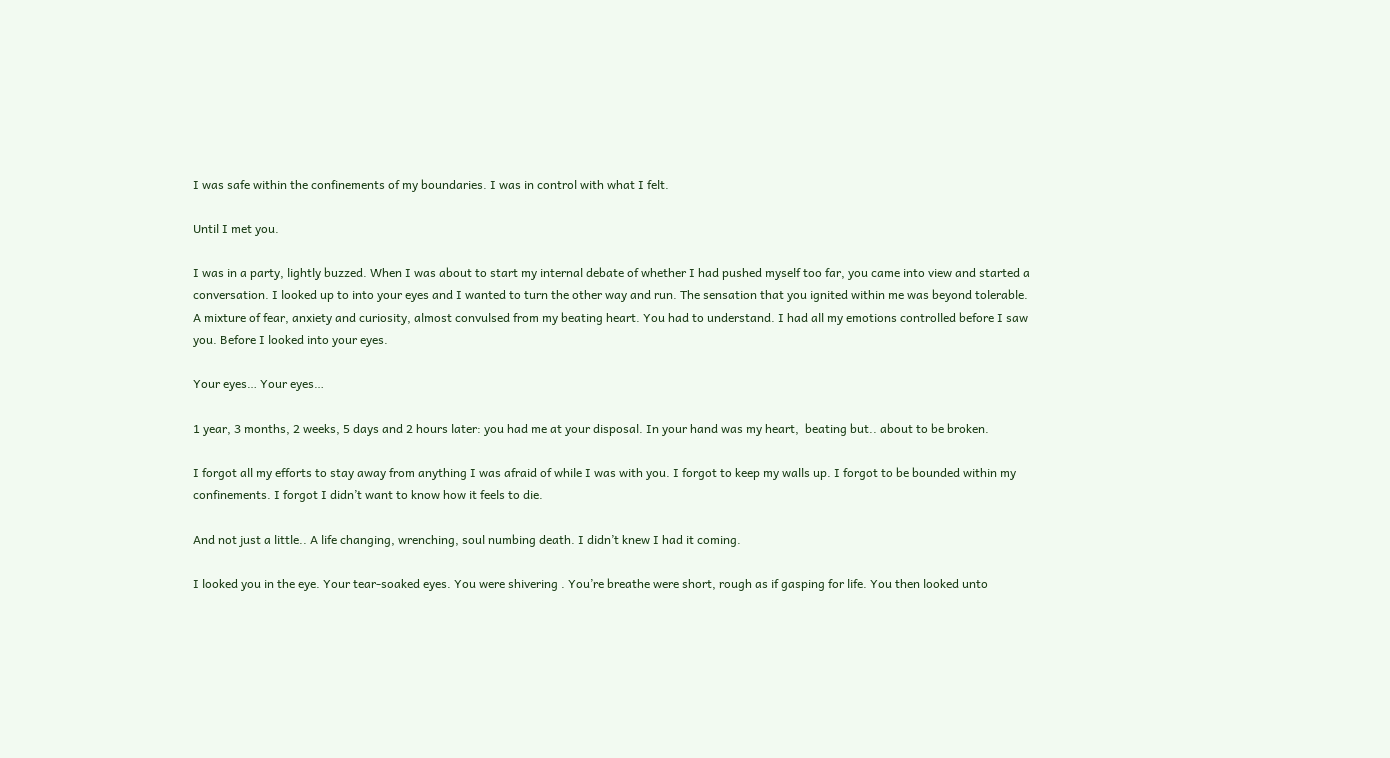I was safe within the confinements of my boundaries. I was in control with what I felt.

Until I met you.

I was in a party, lightly buzzed. When I was about to start my internal debate of whether I had pushed myself too far, you came into view and started a conversation. I looked up to into your eyes and I wanted to turn the other way and run. The sensation that you ignited within me was beyond tolerable.  A mixture of fear, anxiety and curiosity, almost convulsed from my beating heart. You had to understand. I had all my emotions controlled before I saw you. Before I looked into your eyes.

Your eyes… Your eyes…

1 year, 3 months, 2 weeks, 5 days and 2 hours later: you had me at your disposal. In your hand was my heart,  beating but.. about to be broken.

I forgot all my efforts to stay away from anything I was afraid of while I was with you. I forgot to keep my walls up. I forgot to be bounded within my confinements. I forgot I didn’t want to know how it feels to die.

And not just a little.. A life changing, wrenching, soul numbing death. I didn’t knew I had it coming.

I looked you in the eye. Your tear-soaked eyes. You were shivering . You’re breathe were short, rough as if gasping for life. You then looked unto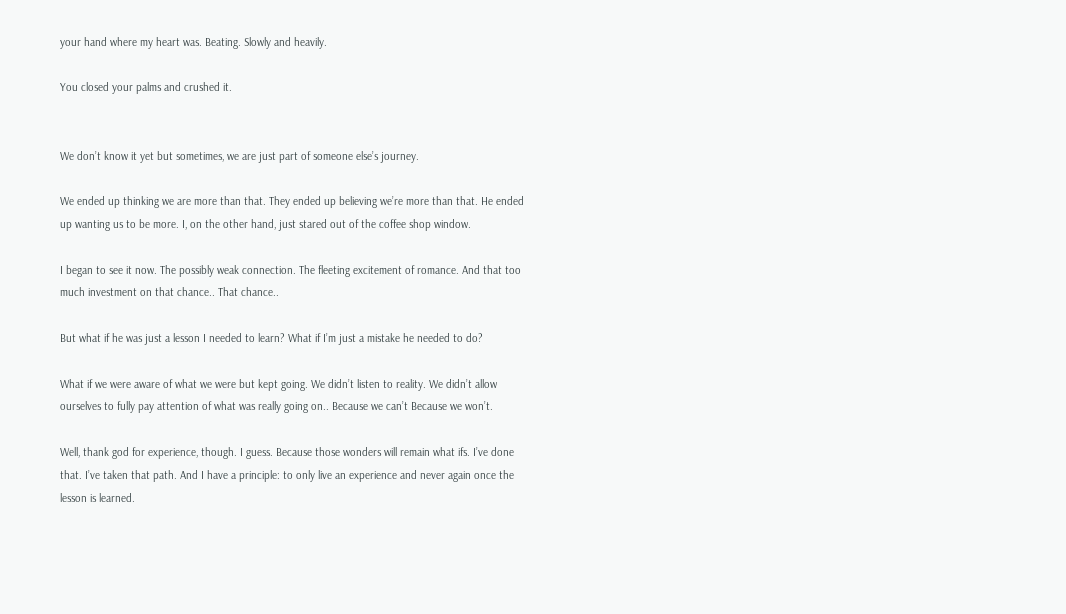your hand where my heart was. Beating. Slowly and heavily.

You closed your palms and crushed it.


We don’t know it yet but sometimes, we are just part of someone else’s journey.

We ended up thinking we are more than that. They ended up believing we’re more than that. He ended up wanting us to be more. I, on the other hand, just stared out of the coffee shop window.

I began to see it now. The possibly weak connection. The fleeting excitement of romance. And that too much investment on that chance.. That chance..

But what if he was just a lesson I needed to learn? What if I’m just a mistake he needed to do?

What if we were aware of what we were but kept going. We didn’t listen to reality. We didn’t allow ourselves to fully pay attention of what was really going on.. Because we can’t Because we won’t.

Well, thank god for experience, though. I guess. Because those wonders will remain what ifs. I’ve done that. I’ve taken that path. And I have a principle: to only live an experience and never again once the lesson is learned.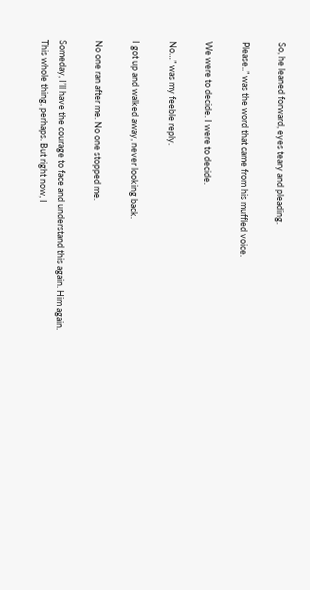So, he leaned forward, eyes teary and pleading.

Please..” was the word that came from his muffled voice.

We were to decide. I were to decide.

No…” was my feeble reply.

I got up and walked away, never looking back.

No one ran after me. No one stopped me.

Someday, I’ll have the courage to face and understand this again. Him again. This whole thing, perhaps. But right now, I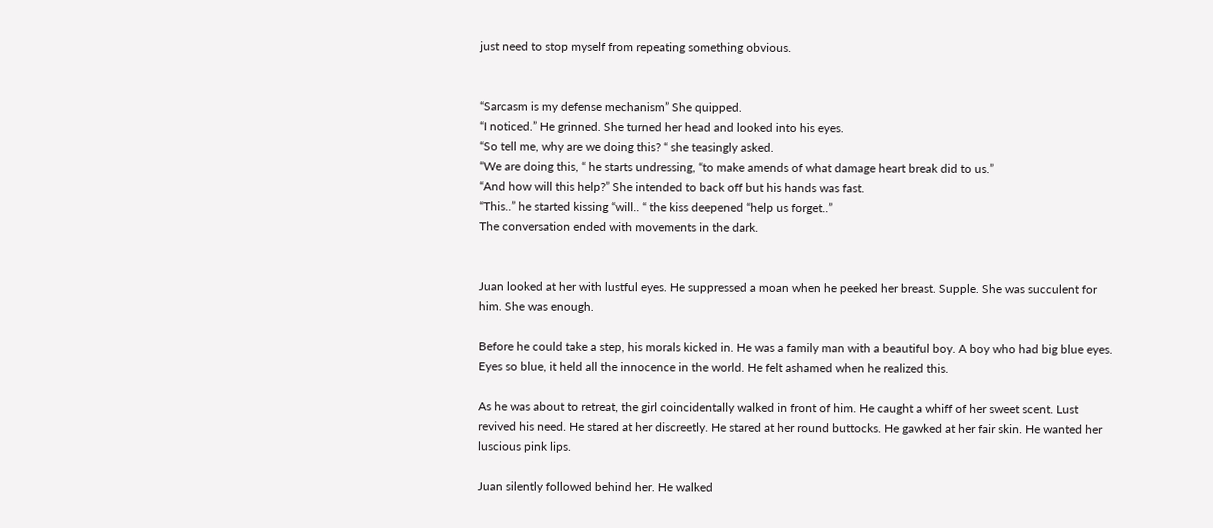just need to stop myself from repeating something obvious.


“Sarcasm is my defense mechanism” She quipped.
“I noticed.” He grinned. She turned her head and looked into his eyes.
“So tell me, why are we doing this? “ she teasingly asked.
“We are doing this, “ he starts undressing, “to make amends of what damage heart break did to us.”
“And how will this help?” She intended to back off but his hands was fast.
“This..” he started kissing “will.. “ the kiss deepened “help us forget..”
The conversation ended with movements in the dark.


Juan looked at her with lustful eyes. He suppressed a moan when he peeked her breast. Supple. She was succulent for him. She was enough.

Before he could take a step, his morals kicked in. He was a family man with a beautiful boy. A boy who had big blue eyes. Eyes so blue, it held all the innocence in the world. He felt ashamed when he realized this.

As he was about to retreat, the girl coincidentally walked in front of him. He caught a whiff of her sweet scent. Lust revived his need. He stared at her discreetly. He stared at her round buttocks. He gawked at her fair skin. He wanted her luscious pink lips.

Juan silently followed behind her. He walked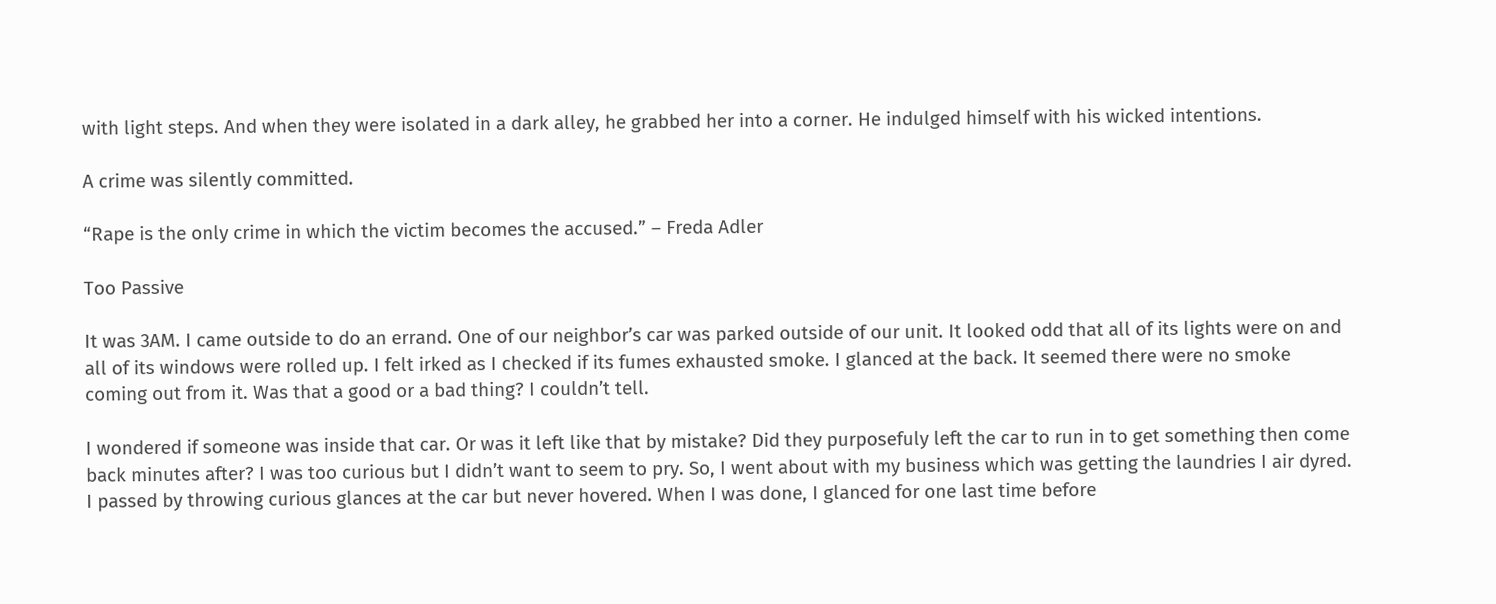with light steps. And when they were isolated in a dark alley, he grabbed her into a corner. He indulged himself with his wicked intentions.

A crime was silently committed.

“Rape is the only crime in which the victim becomes the accused.” – Freda Adler

Too Passive

It was 3AM. I came outside to do an errand. One of our neighbor’s car was parked outside of our unit. It looked odd that all of its lights were on and all of its windows were rolled up. I felt irked as I checked if its fumes exhausted smoke. I glanced at the back. It seemed there were no smoke coming out from it. Was that a good or a bad thing? I couldn’t tell.

I wondered if someone was inside that car. Or was it left like that by mistake? Did they purposefuly left the car to run in to get something then come back minutes after? I was too curious but I didn’t want to seem to pry. So, I went about with my business which was getting the laundries I air dyred. I passed by throwing curious glances at the car but never hovered. When I was done, I glanced for one last time before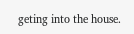geting into the house.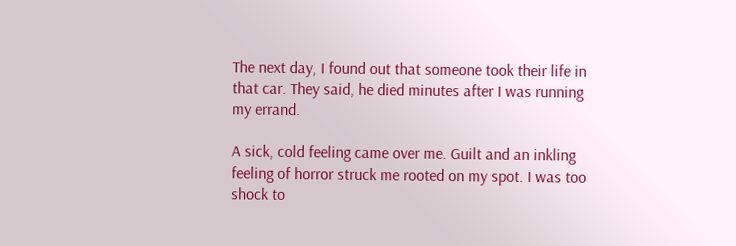The next day, I found out that someone took their life in that car. They said, he died minutes after I was running my errand.

A sick, cold feeling came over me. Guilt and an inkling feeling of horror struck me rooted on my spot. I was too shock to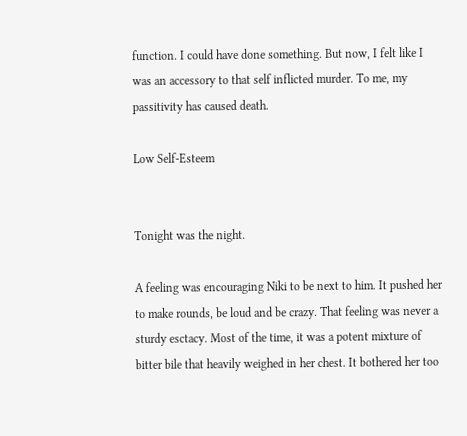function. I could have done something. But now, I felt like I was an accessory to that self inflicted murder. To me, my passitivity has caused death.

Low Self-Esteem


Tonight was the night.

A feeling was encouraging Niki to be next to him. It pushed her to make rounds, be loud and be crazy. That feeling was never a sturdy esctacy. Most of the time, it was a potent mixture of bitter bile that heavily weighed in her chest. It bothered her too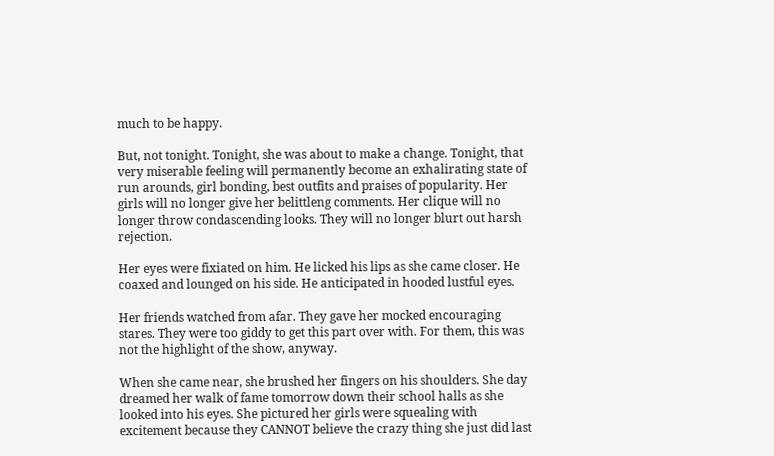much to be happy.

But, not tonight. Tonight, she was about to make a change. Tonight, that very miserable feeling will permanently become an exhalirating state of run arounds, girl bonding, best outfits and praises of popularity. Her girls will no longer give her belittleng comments. Her clique will no longer throw condascending looks. They will no longer blurt out harsh rejection.

Her eyes were fixiated on him. He licked his lips as she came closer. He coaxed and lounged on his side. He anticipated in hooded lustful eyes.

Her friends watched from afar. They gave her mocked encouraging stares. They were too giddy to get this part over with. For them, this was not the highlight of the show, anyway.

When she came near, she brushed her fingers on his shoulders. She day dreamed her walk of fame tomorrow down their school halls as she looked into his eyes. She pictured her girls were squealing with excitement because they CANNOT believe the crazy thing she just did last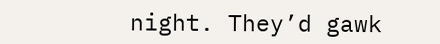night. They’d gawk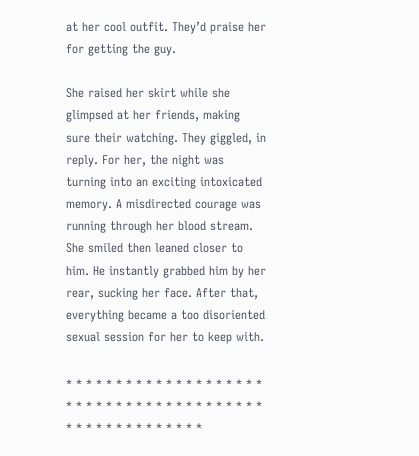at her cool outfit. They’d praise her for getting the guy.

She raised her skirt while she glimpsed at her friends, making sure their watching. They giggled, in reply. For her, the night was turning into an exciting intoxicated memory. A misdirected courage was running through her blood stream. She smiled then leaned closer to him. He instantly grabbed him by her rear, sucking her face. After that, everything became a too disoriented sexual session for her to keep with.

* * * * * * * * * * * * * * * * * * * * * * * * * * * * * * * * * * * * * * * * * * * * * * * * * * * * * *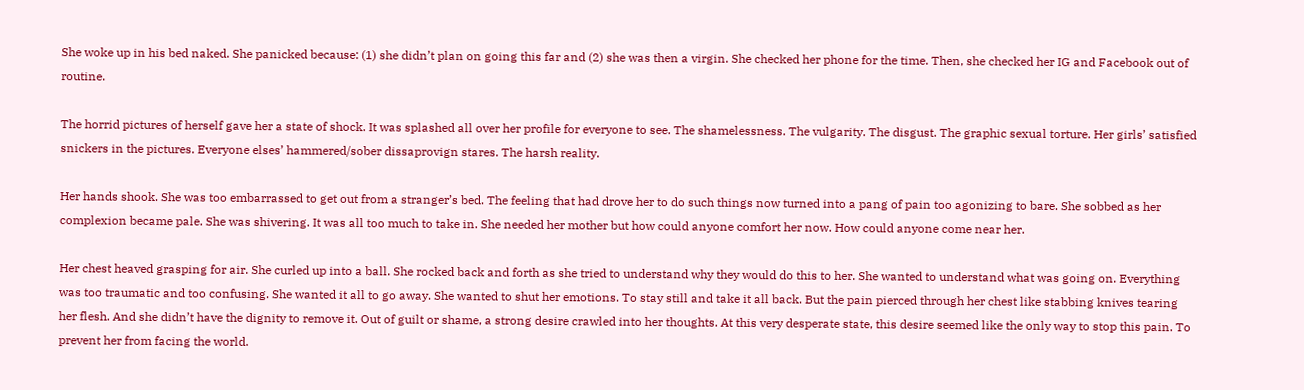She woke up in his bed naked. She panicked because: (1) she didn’t plan on going this far and (2) she was then a virgin. She checked her phone for the time. Then, she checked her IG and Facebook out of routine.

The horrid pictures of herself gave her a state of shock. It was splashed all over her profile for everyone to see. The shamelessness. The vulgarity. The disgust. The graphic sexual torture. Her girls’ satisfied snickers in the pictures. Everyone elses’ hammered/sober dissaprovign stares. The harsh reality.

Her hands shook. She was too embarrassed to get out from a stranger’s bed. The feeling that had drove her to do such things now turned into a pang of pain too agonizing to bare. She sobbed as her complexion became pale. She was shivering. It was all too much to take in. She needed her mother but how could anyone comfort her now. How could anyone come near her.

Her chest heaved grasping for air. She curled up into a ball. She rocked back and forth as she tried to understand why they would do this to her. She wanted to understand what was going on. Everything was too traumatic and too confusing. She wanted it all to go away. She wanted to shut her emotions. To stay still and take it all back. But the pain pierced through her chest like stabbing knives tearing her flesh. And she didn’t have the dignity to remove it. Out of guilt or shame, a strong desire crawled into her thoughts. At this very desperate state, this desire seemed like the only way to stop this pain. To prevent her from facing the world.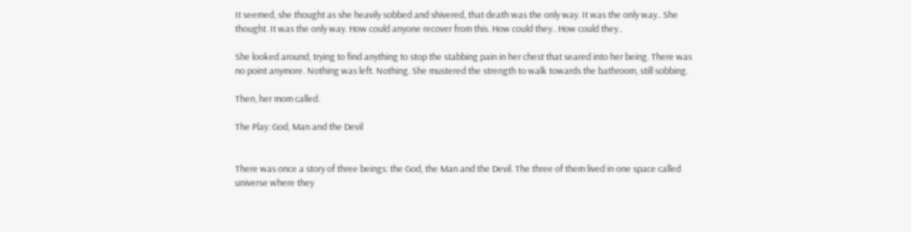It seemed, she thought as she heavily sobbed and shivered, that death was the only way. It was the only way.. She thought. It was the only way. How could anyone recover from this. How could they.. How could they..

She looked around, trying to find anything to stop the stabbing pain in her chest that seared into her being. There was no point anymore. Nothing was left. Nothing. She mustered the strength to walk towards the bathroom, still sobbing.

Then, her mom called.

The Play: God, Man and the Devil


There was once a story of three beings: the God, the Man and the Devil. The three of them lived in one space called universe where they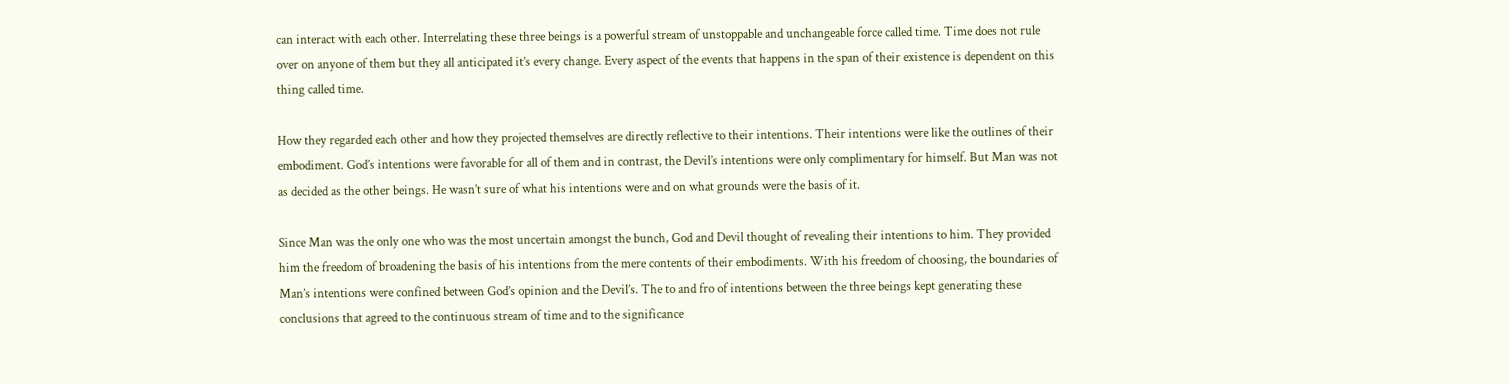can interact with each other. Interrelating these three beings is a powerful stream of unstoppable and unchangeable force called time. Time does not rule over on anyone of them but they all anticipated it’s every change. Every aspect of the events that happens in the span of their existence is dependent on this thing called time.

How they regarded each other and how they projected themselves are directly reflective to their intentions. Their intentions were like the outlines of their embodiment. God’s intentions were favorable for all of them and in contrast, the Devil’s intentions were only complimentary for himself. But Man was not as decided as the other beings. He wasn’t sure of what his intentions were and on what grounds were the basis of it.

Since Man was the only one who was the most uncertain amongst the bunch, God and Devil thought of revealing their intentions to him. They provided him the freedom of broadening the basis of his intentions from the mere contents of their embodiments. With his freedom of choosing, the boundaries of Man’s intentions were confined between God’s opinion and the Devil’s. The to and fro of intentions between the three beings kept generating these conclusions that agreed to the continuous stream of time and to the significance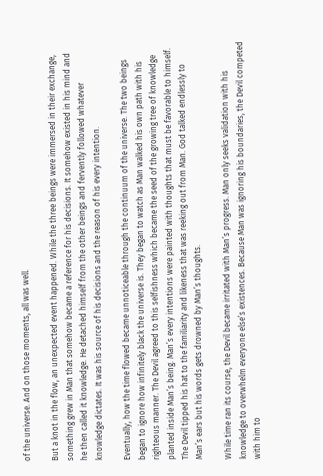of the universe. And on those moments, all was well.

But a knot in the flow, an unexpected event happened. While the three beings were immersed in their exchange, something grew in Man that somehow became a reference for his decisions. It somehow existed in his mind and he then called it knowledge. He detached himself from the other beings and fervently followed whatever knowledge dictates. It was his source of his decisions and the reason of his every intention.

Eventually, how the time flowed became unnoticeable through the continuum of the universe. The two beings began to ignore how infinitely black the universe is. They began to watch as Man walked his own path with his righteous manner. The Devil agreed to this selfishness which became the seed of the growing tree of knowledge planted inside Man’s being. Man’s every intentions were painted with thoughts that must be favorable to himself. The Devil tipped his hat to the familiarity and likeness that was reeking out from Man. God talked endlessly to Man’s ears but his words gets drowned by Man’s thoughts.

While time ran its course, the Devil became irritated with Man’s progress. Man only seeks validation with his knowledge to overwhelm everyone else’s existences. Because Man was ignoring his boundaries, the Devil competed with him to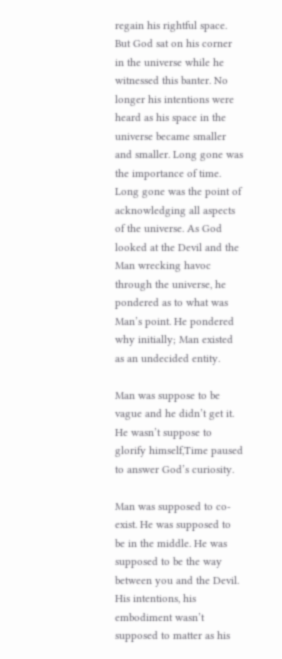regain his rightful space. But God sat on his corner in the universe while he witnessed this banter. No longer his intentions were heard as his space in the universe became smaller and smaller. Long gone was the importance of time. Long gone was the point of acknowledging all aspects of the universe. As God looked at the Devil and the Man wrecking havoc through the universe, he pondered as to what was Man’s point. He pondered why initially; Man existed as an undecided entity.

Man was suppose to be vague and he didn’t get it. He wasn’t suppose to glorify himself,Time paused to answer God’s curiosity.

Man was supposed to co-exist. He was supposed to be in the middle. He was supposed to be the way between you and the Devil. His intentions, his embodiment wasn’t supposed to matter as his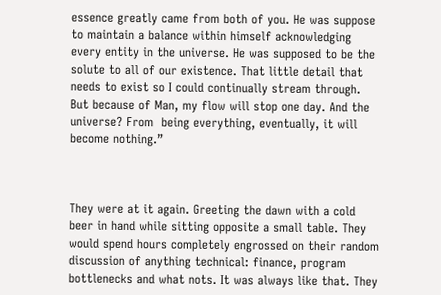essence greatly came from both of you. He was suppose to maintain a balance within himself acknowledging every entity in the universe. He was supposed to be the solute to all of our existence. That little detail that needs to exist so I could continually stream through. But because of Man, my flow will stop one day. And the universe? From  being everything, eventually, it will become nothing.”



They were at it again. Greeting the dawn with a cold beer in hand while sitting opposite a small table. They would spend hours completely engrossed on their random discussion of anything technical: finance, program bottlenecks and what nots. It was always like that. They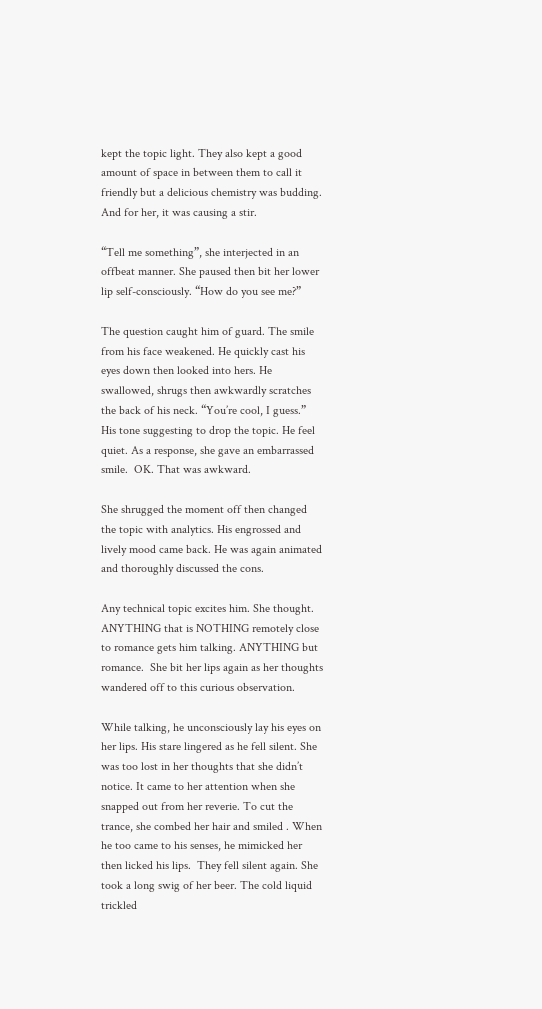kept the topic light. They also kept a good amount of space in between them to call it friendly but a delicious chemistry was budding. And for her, it was causing a stir.

“Tell me something”, she interjected in an offbeat manner. She paused then bit her lower lip self-consciously. “How do you see me?”

The question caught him of guard. The smile from his face weakened. He quickly cast his eyes down then looked into hers. He swallowed, shrugs then awkwardly scratches the back of his neck. “You’re cool, I guess.” His tone suggesting to drop the topic. He feel quiet. As a response, she gave an embarrassed smile.  OK. That was awkward.

She shrugged the moment off then changed the topic with analytics. His engrossed and lively mood came back. He was again animated and thoroughly discussed the cons.

Any technical topic excites him. She thought. ANYTHING that is NOTHING remotely close to romance gets him talking. ANYTHING but romance.  She bit her lips again as her thoughts wandered off to this curious observation.

While talking, he unconsciously lay his eyes on her lips. His stare lingered as he fell silent. She was too lost in her thoughts that she didn’t notice. It came to her attention when she snapped out from her reverie. To cut the trance, she combed her hair and smiled . When he too came to his senses, he mimicked her then licked his lips.  They fell silent again. She took a long swig of her beer. The cold liquid trickled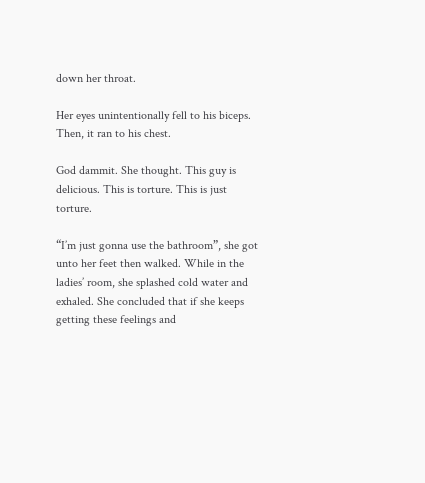down her throat.

Her eyes unintentionally fell to his biceps. Then, it ran to his chest.

God dammit. She thought. This guy is delicious. This is torture. This is just torture.

“I’m just gonna use the bathroom”, she got unto her feet then walked. While in the ladies’ room, she splashed cold water and exhaled. She concluded that if she keeps getting these feelings and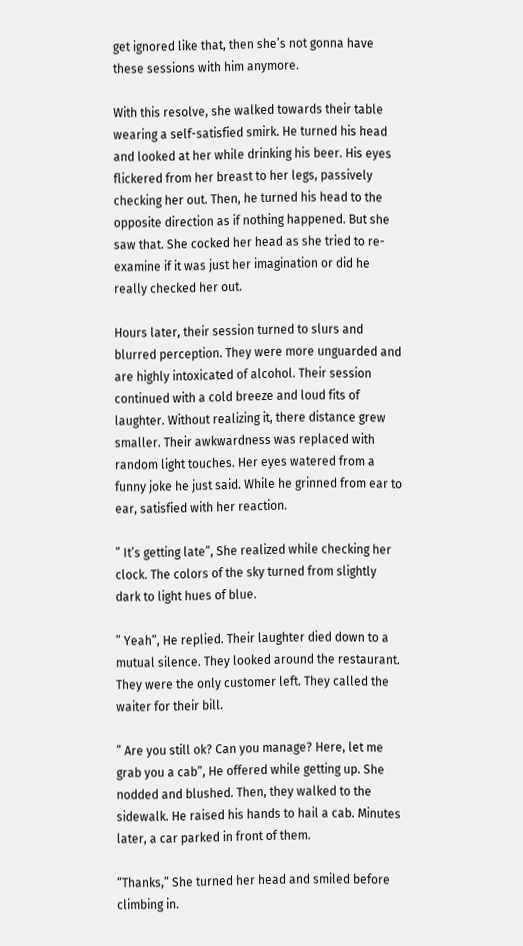get ignored like that, then she’s not gonna have these sessions with him anymore.

With this resolve, she walked towards their table wearing a self-satisfied smirk. He turned his head and looked at her while drinking his beer. His eyes flickered from her breast to her legs, passively checking her out. Then, he turned his head to the opposite direction as if nothing happened. But she saw that. She cocked her head as she tried to re-examine if it was just her imagination or did he really checked her out.

Hours later, their session turned to slurs and blurred perception. They were more unguarded and are highly intoxicated of alcohol. Their session continued with a cold breeze and loud fits of laughter. Without realizing it, there distance grew smaller. Their awkwardness was replaced with random light touches. Her eyes watered from a funny joke he just said. While he grinned from ear to ear, satisfied with her reaction.

” It’s getting late”, She realized while checking her clock. The colors of the sky turned from slightly dark to light hues of blue.

” Yeah”, He replied. Their laughter died down to a mutual silence. They looked around the restaurant. They were the only customer left. They called the waiter for their bill.

” Are you still ok? Can you manage? Here, let me grab you a cab”, He offered while getting up. She nodded and blushed. Then, they walked to the sidewalk. He raised his hands to hail a cab. Minutes later, a car parked in front of them.

“Thanks,” She turned her head and smiled before climbing in.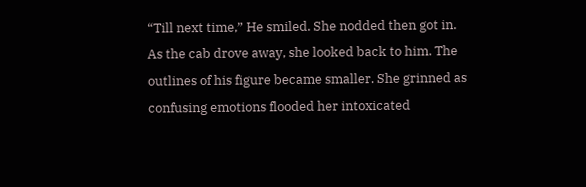“Till next time,” He smiled. She nodded then got in. As the cab drove away, she looked back to him. The outlines of his figure became smaller. She grinned as confusing emotions flooded her intoxicated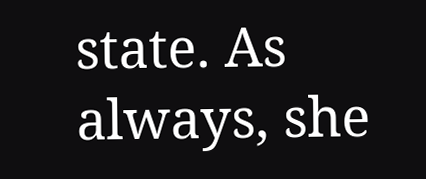state. As always, she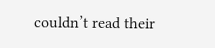couldn’t read their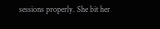sessions properly. She bit her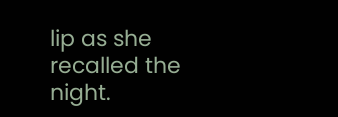lip as she recalled the night.